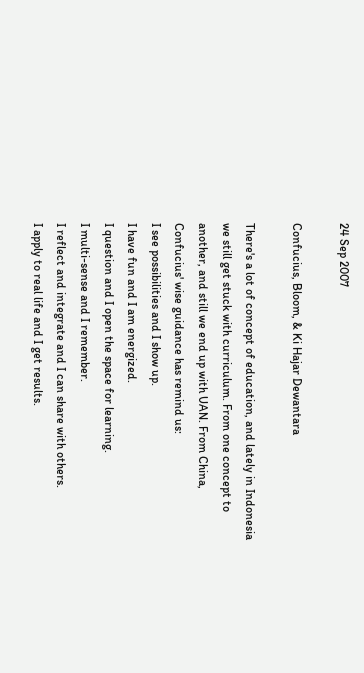24 Sep 2007

Confucius, Bloom, & Ki Hajar Dewantara

There's a lot of concept of education, and lately in Indonesia we still get stuck with curriculum. From one concept to another, and still we end up with UAN. From China, Confucius' wise guidance has remind us:
I see possibilities and I show up.
I have fun and I am energized.
I question and I open the space for learning.
I multi-sense and I remember.
I reflect and integrate and I can share with others.
I apply to real life and I get results.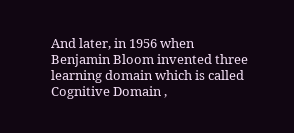And later, in 1956 when Benjamin Bloom invented three learning domain which is called Cognitive Domain ,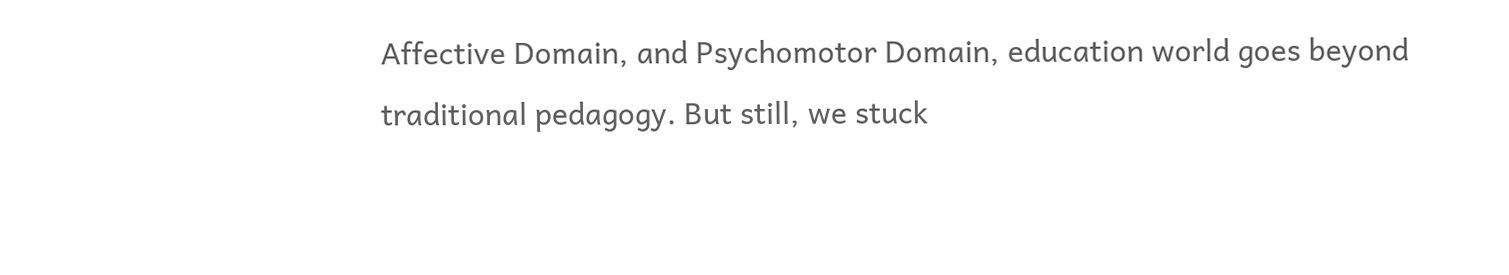Affective Domain, and Psychomotor Domain, education world goes beyond traditional pedagogy. But still, we stuck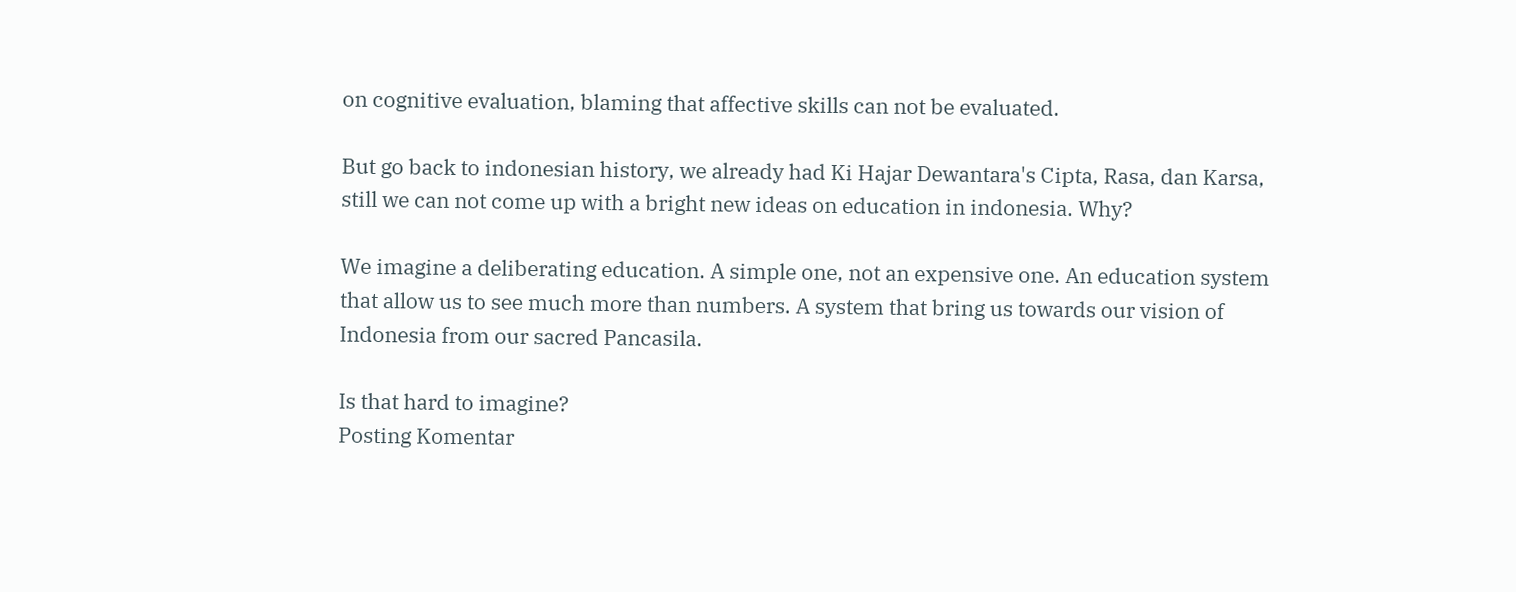on cognitive evaluation, blaming that affective skills can not be evaluated.

But go back to indonesian history, we already had Ki Hajar Dewantara's Cipta, Rasa, dan Karsa, still we can not come up with a bright new ideas on education in indonesia. Why?

We imagine a deliberating education. A simple one, not an expensive one. An education system that allow us to see much more than numbers. A system that bring us towards our vision of Indonesia from our sacred Pancasila.

Is that hard to imagine?
Posting Komentar